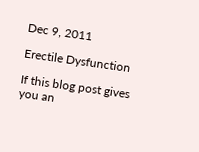Dec 9, 2011

Erectile Dysfunction

If this blog post gives you an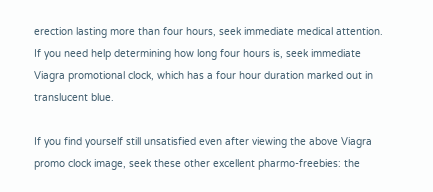erection lasting more than four hours, seek immediate medical attention.
If you need help determining how long four hours is, seek immediate Viagra promotional clock, which has a four hour duration marked out in translucent blue.

If you find yourself still unsatisfied even after viewing the above Viagra promo clock image, seek these other excellent pharmo-freebies: the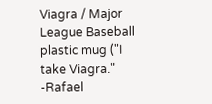Viagra / Major League Baseball plastic mug ("I take Viagra." -Rafael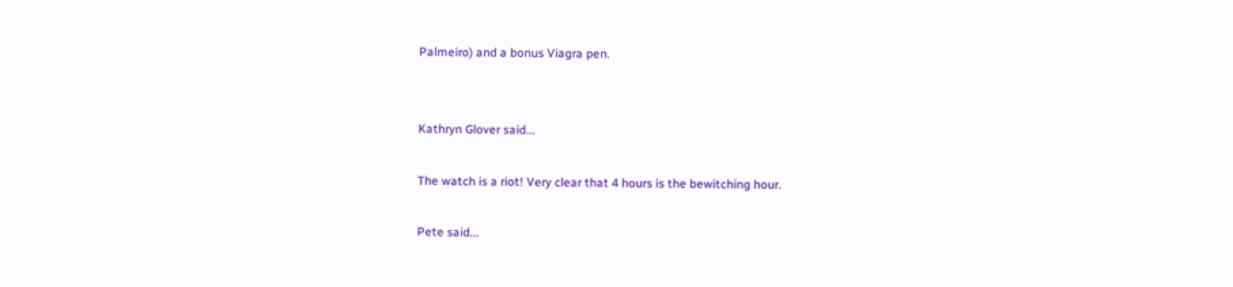Palmeiro) and a bonus Viagra pen.


Kathryn Glover said...

The watch is a riot! Very clear that 4 hours is the bewitching hour.

Pete said...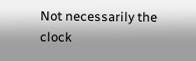Not necessarily the clock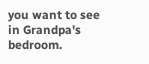you want to see in Grandpa's bedroom.